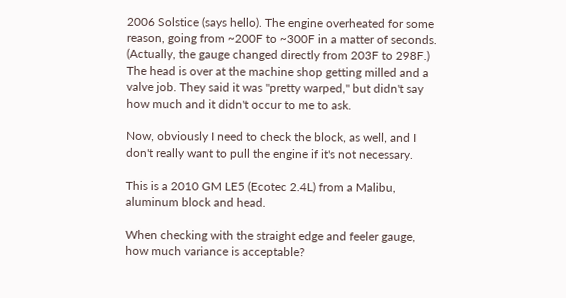2006 Solstice (says hello). The engine overheated for some reason, going from ~200F to ~300F in a matter of seconds. (Actually, the gauge changed directly from 203F to 298F.) The head is over at the machine shop getting milled and a valve job. They said it was "pretty warped," but didn't say how much and it didn't occur to me to ask.

Now, obviously I need to check the block, as well, and I don't really want to pull the engine if it's not necessary.

This is a 2010 GM LE5 (Ecotec 2.4L) from a Malibu, aluminum block and head.

When checking with the straight edge and feeler gauge, how much variance is acceptable?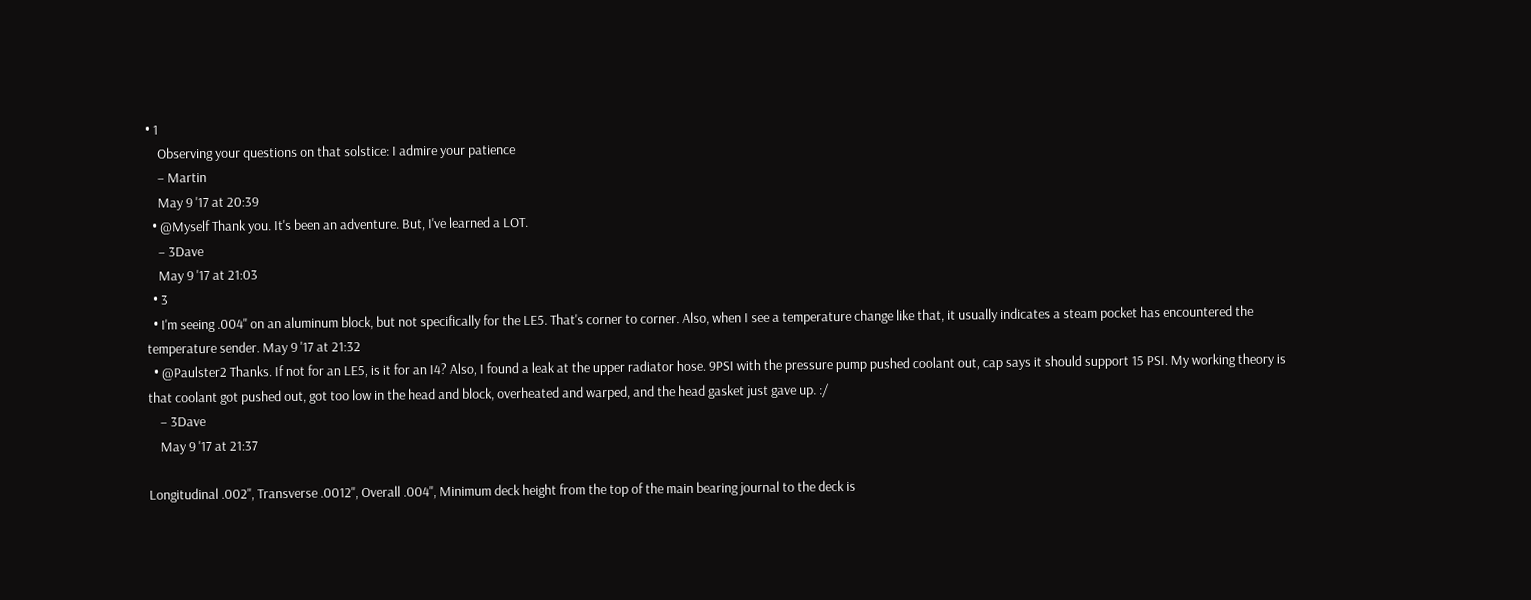• 1
    Observing your questions on that solstice: I admire your patience
    – Martin
    May 9 '17 at 20:39
  • @Myself Thank you. It's been an adventure. But, I've learned a LOT.
    – 3Dave
    May 9 '17 at 21:03
  • 3
  • I'm seeing .004" on an aluminum block, but not specifically for the LE5. That's corner to corner. Also, when I see a temperature change like that, it usually indicates a steam pocket has encountered the temperature sender. May 9 '17 at 21:32
  • @Paulster2 Thanks. If not for an LE5, is it for an I4? Also, I found a leak at the upper radiator hose. 9PSI with the pressure pump pushed coolant out, cap says it should support 15 PSI. My working theory is that coolant got pushed out, got too low in the head and block, overheated and warped, and the head gasket just gave up. :/
    – 3Dave
    May 9 '17 at 21:37

Longitudinal .002", Transverse .0012", Overall .004", Minimum deck height from the top of the main bearing journal to the deck is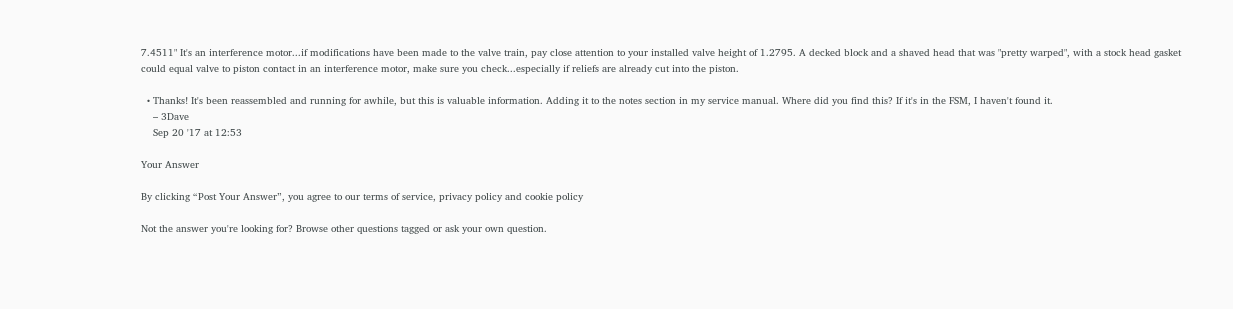7.4511" It's an interference motor...if modifications have been made to the valve train, pay close attention to your installed valve height of 1.2795. A decked block and a shaved head that was "pretty warped", with a stock head gasket could equal valve to piston contact in an interference motor, make sure you check...especially if reliefs are already cut into the piston.

  • Thanks! It's been reassembled and running for awhile, but this is valuable information. Adding it to the notes section in my service manual. Where did you find this? If it's in the FSM, I haven't found it.
    – 3Dave
    Sep 20 '17 at 12:53

Your Answer

By clicking “Post Your Answer”, you agree to our terms of service, privacy policy and cookie policy

Not the answer you're looking for? Browse other questions tagged or ask your own question.